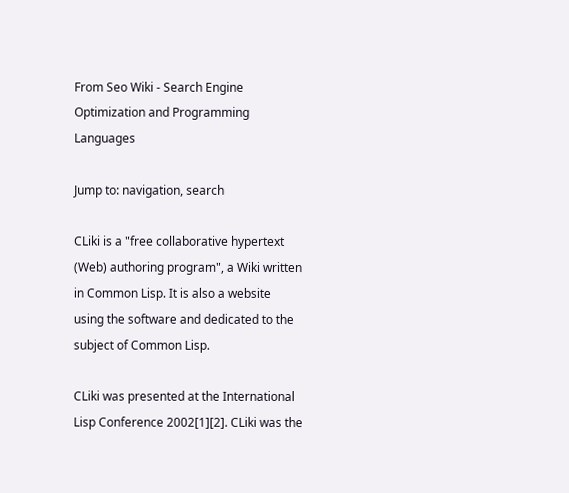From Seo Wiki - Search Engine Optimization and Programming Languages

Jump to: navigation, search

CLiki is a "free collaborative hypertext (Web) authoring program", a Wiki written in Common Lisp. It is also a website using the software and dedicated to the subject of Common Lisp.

CLiki was presented at the International Lisp Conference 2002[1][2]. CLiki was the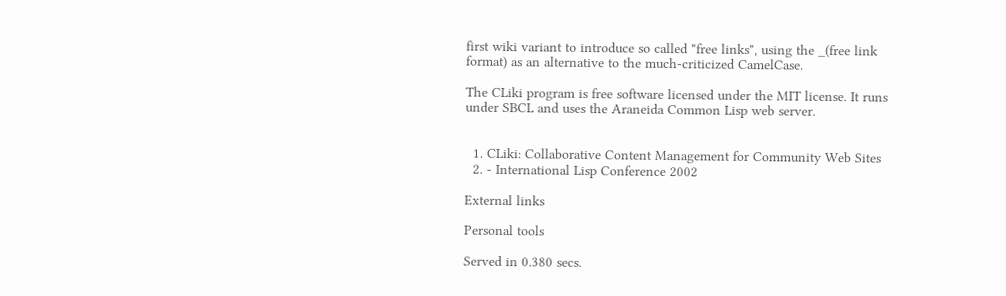first wiki variant to introduce so called "free links", using the _(free link format) as an alternative to the much-criticized CamelCase.

The CLiki program is free software licensed under the MIT license. It runs under SBCL and uses the Araneida Common Lisp web server.


  1. CLiki: Collaborative Content Management for Community Web Sites
  2. - International Lisp Conference 2002

External links

Personal tools

Served in 0.380 secs.